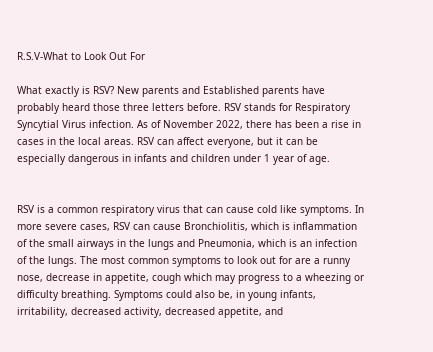R.S.V-What to Look Out For

What exactly is RSV? New parents and Established parents have probably heard those three letters before. RSV stands for Respiratory Syncytial Virus infection. As of November 2022, there has been a rise in cases in the local areas. RSV can affect everyone, but it can be especially dangerous in infants and children under 1 year of age.


RSV is a common respiratory virus that can cause cold like symptoms. In more severe cases, RSV can cause Bronchiolitis, which is inflammation of the small airways in the lungs and Pneumonia, which is an infection of the lungs. The most common symptoms to look out for are a runny nose, decrease in appetite, cough which may progress to a wheezing or difficulty breathing. Symptoms could also be, in young infants, irritability, decreased activity, decreased appetite, and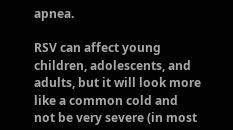apnea.

RSV can affect young children, adolescents, and adults, but it will look more like a common cold and not be very severe (in most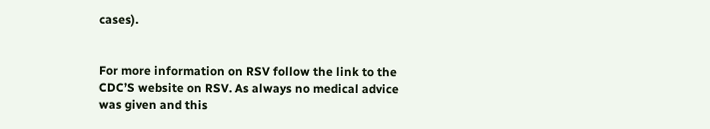cases).


For more information on RSV follow the link to the CDC’S website on RSV. As always no medical advice was given and this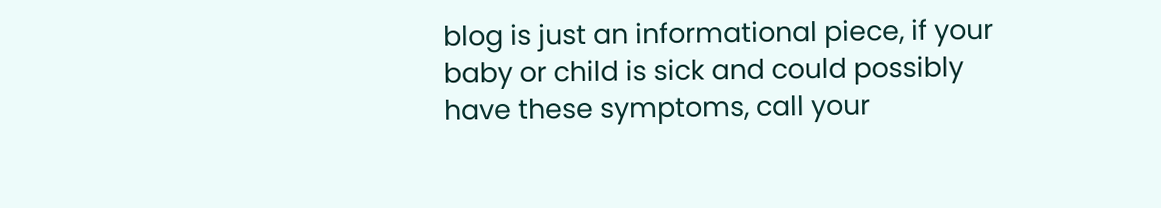blog is just an informational piece, if your baby or child is sick and could possibly have these symptoms, call your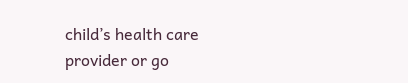child’s health care provider or go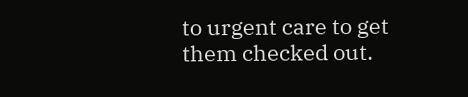to urgent care to get them checked out.